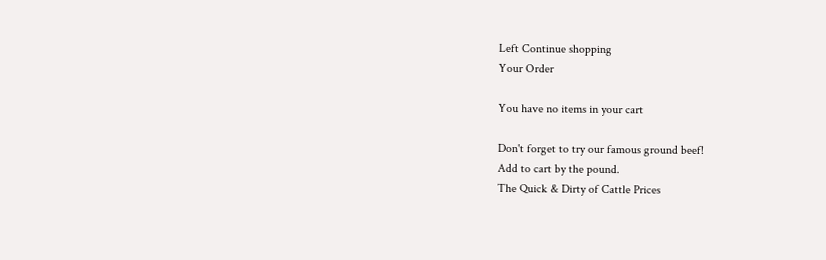Left Continue shopping
Your Order

You have no items in your cart

Don't forget to try our famous ground beef!
Add to cart by the pound.
The Quick & Dirty of Cattle Prices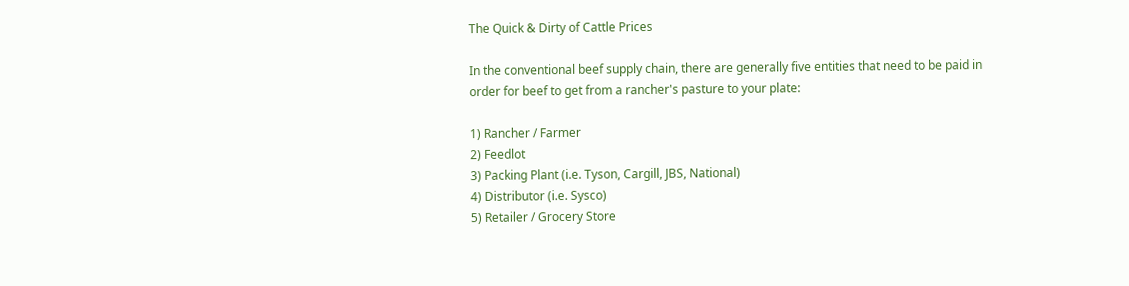The Quick & Dirty of Cattle Prices

In the conventional beef supply chain, there are generally five entities that need to be paid in order for beef to get from a rancher's pasture to your plate:

1) Rancher / Farmer
2) Feedlot
3) Packing Plant (i.e. Tyson, Cargill, JBS, National)
4) Distributor (i.e. Sysco)
5) Retailer / Grocery Store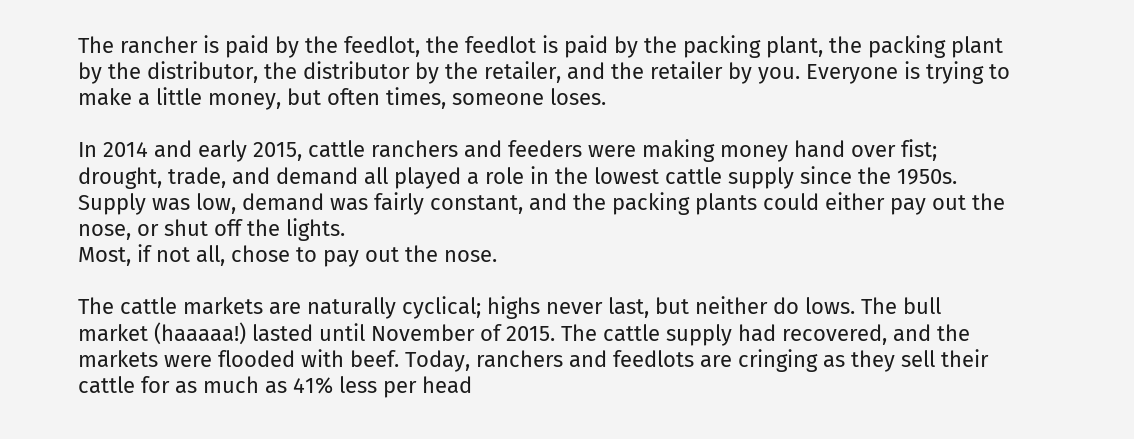The rancher is paid by the feedlot, the feedlot is paid by the packing plant, the packing plant by the distributor, the distributor by the retailer, and the retailer by you. Everyone is trying to make a little money, but often times, someone loses.

In 2014 and early 2015, cattle ranchers and feeders were making money hand over fist; drought, trade, and demand all played a role in the lowest cattle supply since the 1950s. Supply was low, demand was fairly constant, and the packing plants could either pay out the nose, or shut off the lights.
Most, if not all, chose to pay out the nose.

The cattle markets are naturally cyclical; highs never last, but neither do lows. The bull market (haaaaa!) lasted until November of 2015. The cattle supply had recovered, and the markets were flooded with beef. Today, ranchers and feedlots are cringing as they sell their cattle for as much as 41% less per head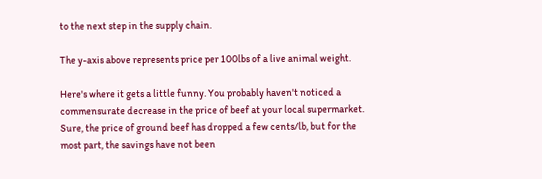to the next step in the supply chain.

The y-axis above represents price per 100lbs of a live animal weight.

Here's where it gets a little funny. You probably haven't noticed a commensurate decrease in the price of beef at your local supermarket. Sure, the price of ground beef has dropped a few cents/lb, but for the most part, the savings have not been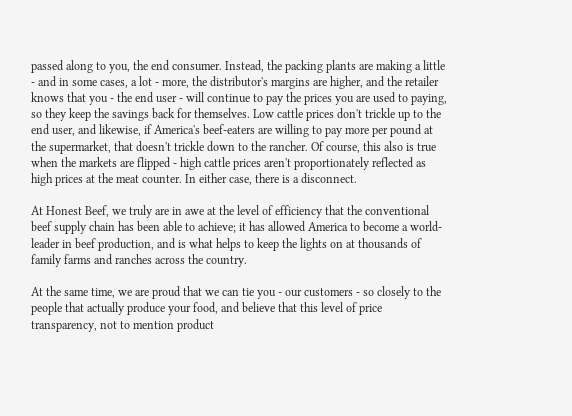passed along to you, the end consumer. Instead, the packing plants are making a little - and in some cases, a lot - more, the distributor's margins are higher, and the retailer knows that you - the end user - will continue to pay the prices you are used to paying, so they keep the savings back for themselves. Low cattle prices don't trickle up to the end user, and likewise, if America's beef-eaters are willing to pay more per pound at the supermarket, that doesn't trickle down to the rancher. Of course, this also is true when the markets are flipped - high cattle prices aren't proportionately reflected as high prices at the meat counter. In either case, there is a disconnect.

At Honest Beef, we truly are in awe at the level of efficiency that the conventional beef supply chain has been able to achieve; it has allowed America to become a world-leader in beef production, and is what helps to keep the lights on at thousands of family farms and ranches across the country.

At the same time, we are proud that we can tie you - our customers - so closely to the people that actually produce your food, and believe that this level of price transparency, not to mention product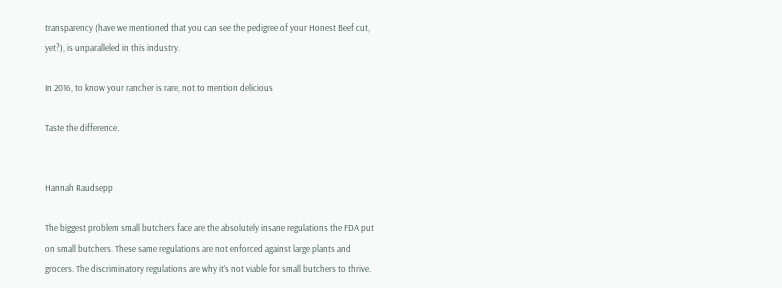transparency (have we mentioned that you can see the pedigree of your Honest Beef cut, yet?), is unparalleled in this industry.

In 2016, to know your rancher is rare, not to mention delicious

Taste the difference.


Hannah Raudsepp

The biggest problem small butchers face are the absolutely insane regulations the FDA put on small butchers. These same regulations are not enforced against large plants and grocers. The discriminatory regulations are why it’s not viable for small butchers to thrive.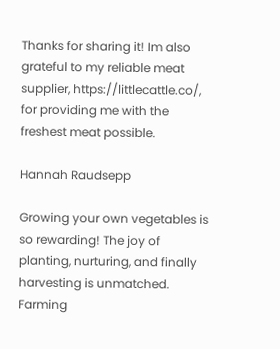Thanks for sharing it! Im also grateful to my reliable meat supplier, https://littlecattle.co/, for providing me with the freshest meat possible.

Hannah Raudsepp

Growing your own vegetables is so rewarding! The joy of planting, nurturing, and finally harvesting is unmatched. Farming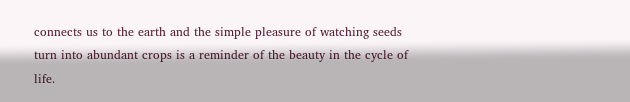connects us to the earth and the simple pleasure of watching seeds turn into abundant crops is a reminder of the beauty in the cycle of life.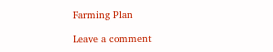Farming Plan

Leave a comment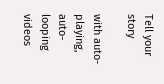Tell your story

with auto-playing, auto-looping videos